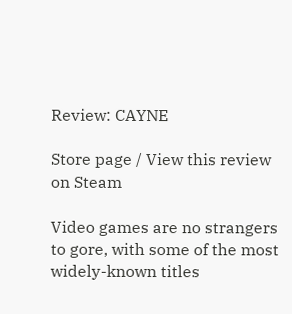Review: CAYNE

Store page / View this review on Steam

Video games are no strangers to gore, with some of the most widely-known titles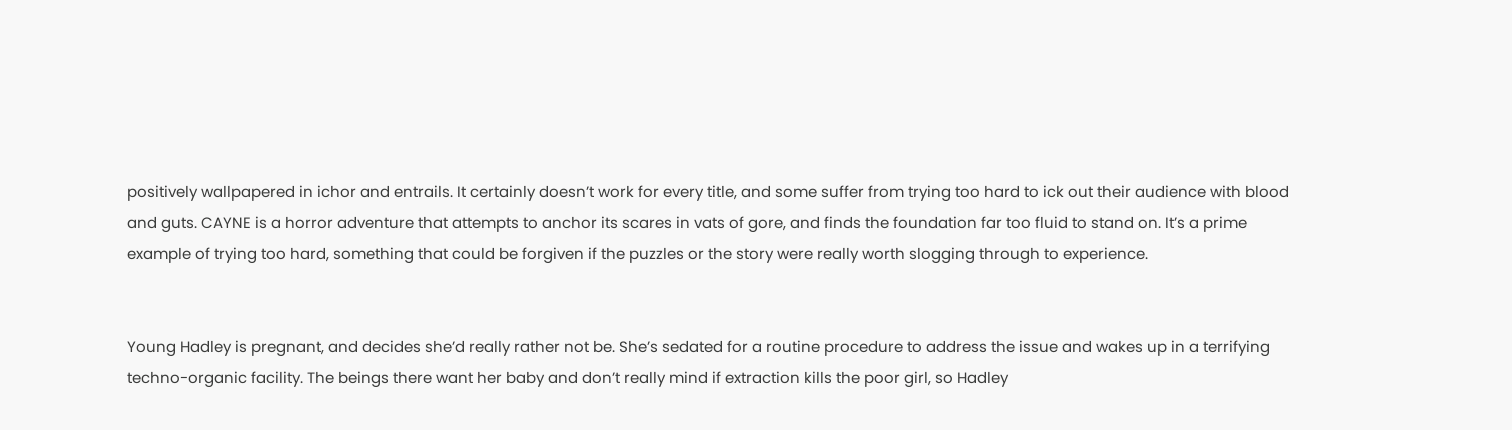positively wallpapered in ichor and entrails. It certainly doesn’t work for every title, and some suffer from trying too hard to ick out their audience with blood and guts. CAYNE is a horror adventure that attempts to anchor its scares in vats of gore, and finds the foundation far too fluid to stand on. It’s a prime example of trying too hard, something that could be forgiven if the puzzles or the story were really worth slogging through to experience.


Young Hadley is pregnant, and decides she’d really rather not be. She’s sedated for a routine procedure to address the issue and wakes up in a terrifying techno-organic facility. The beings there want her baby and don’t really mind if extraction kills the poor girl, so Hadley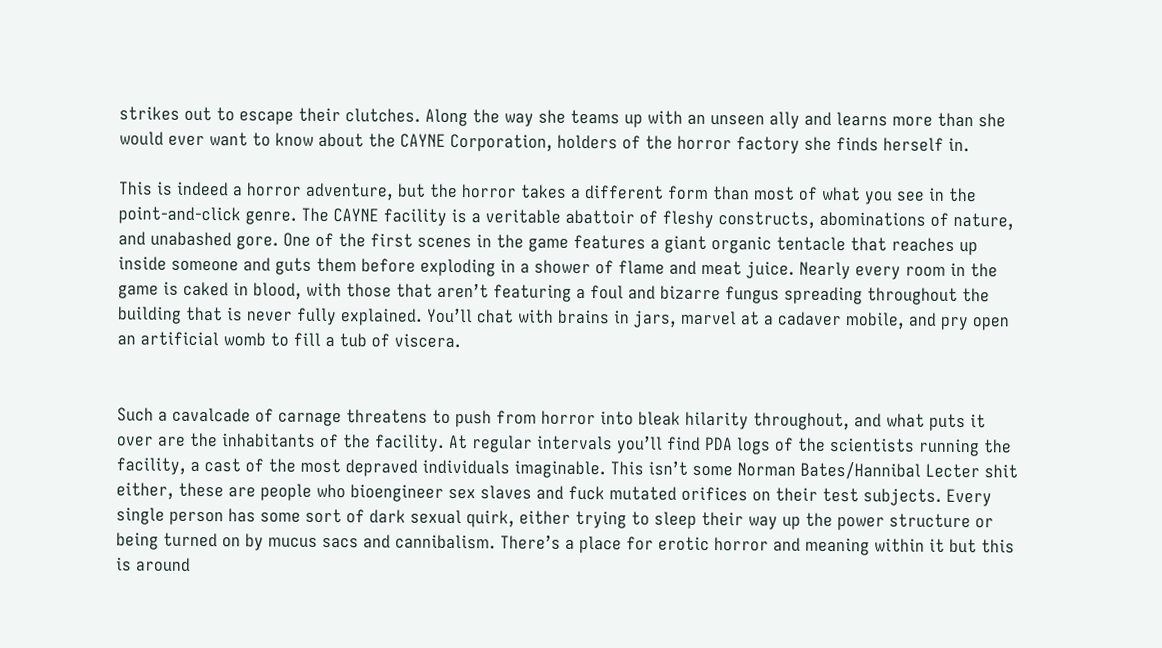strikes out to escape their clutches. Along the way she teams up with an unseen ally and learns more than she would ever want to know about the CAYNE Corporation, holders of the horror factory she finds herself in.

This is indeed a horror adventure, but the horror takes a different form than most of what you see in the point-and-click genre. The CAYNE facility is a veritable abattoir of fleshy constructs, abominations of nature, and unabashed gore. One of the first scenes in the game features a giant organic tentacle that reaches up inside someone and guts them before exploding in a shower of flame and meat juice. Nearly every room in the game is caked in blood, with those that aren’t featuring a foul and bizarre fungus spreading throughout the building that is never fully explained. You’ll chat with brains in jars, marvel at a cadaver mobile, and pry open an artificial womb to fill a tub of viscera.


Such a cavalcade of carnage threatens to push from horror into bleak hilarity throughout, and what puts it over are the inhabitants of the facility. At regular intervals you’ll find PDA logs of the scientists running the facility, a cast of the most depraved individuals imaginable. This isn’t some Norman Bates/Hannibal Lecter shit either, these are people who bioengineer sex slaves and fuck mutated orifices on their test subjects. Every single person has some sort of dark sexual quirk, either trying to sleep their way up the power structure or being turned on by mucus sacs and cannibalism. There’s a place for erotic horror and meaning within it but this is around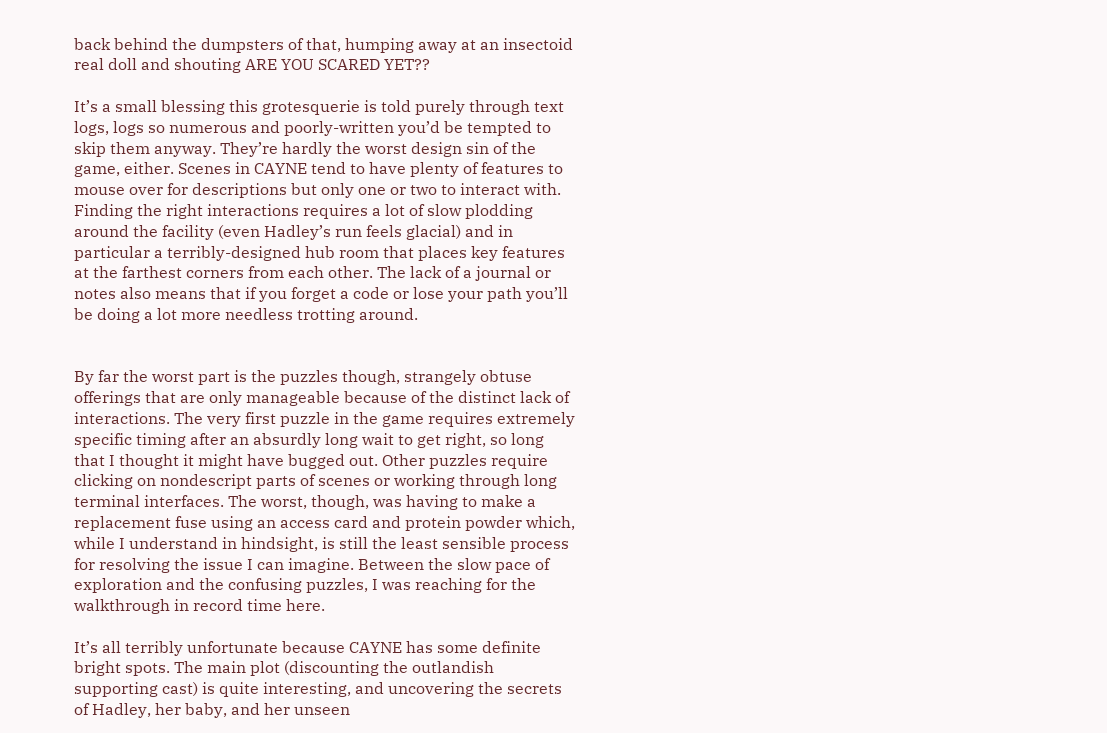back behind the dumpsters of that, humping away at an insectoid real doll and shouting ARE YOU SCARED YET??

It’s a small blessing this grotesquerie is told purely through text logs, logs so numerous and poorly-written you’d be tempted to skip them anyway. They’re hardly the worst design sin of the game, either. Scenes in CAYNE tend to have plenty of features to mouse over for descriptions but only one or two to interact with. Finding the right interactions requires a lot of slow plodding around the facility (even Hadley’s run feels glacial) and in particular a terribly-designed hub room that places key features at the farthest corners from each other. The lack of a journal or notes also means that if you forget a code or lose your path you’ll be doing a lot more needless trotting around.


By far the worst part is the puzzles though, strangely obtuse offerings that are only manageable because of the distinct lack of interactions. The very first puzzle in the game requires extremely specific timing after an absurdly long wait to get right, so long that I thought it might have bugged out. Other puzzles require clicking on nondescript parts of scenes or working through long terminal interfaces. The worst, though, was having to make a replacement fuse using an access card and protein powder which, while I understand in hindsight, is still the least sensible process for resolving the issue I can imagine. Between the slow pace of exploration and the confusing puzzles, I was reaching for the walkthrough in record time here.

It’s all terribly unfortunate because CAYNE has some definite bright spots. The main plot (discounting the outlandish supporting cast) is quite interesting, and uncovering the secrets of Hadley, her baby, and her unseen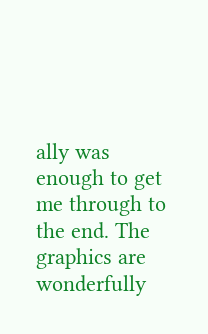ally was enough to get me through to the end. The graphics are wonderfully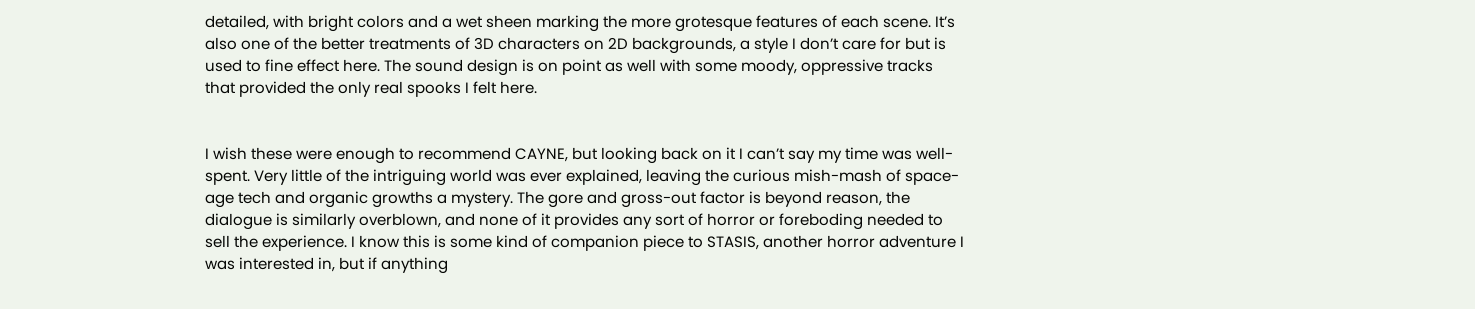detailed, with bright colors and a wet sheen marking the more grotesque features of each scene. It’s also one of the better treatments of 3D characters on 2D backgrounds, a style I don’t care for but is used to fine effect here. The sound design is on point as well with some moody, oppressive tracks that provided the only real spooks I felt here.


I wish these were enough to recommend CAYNE, but looking back on it I can’t say my time was well-spent. Very little of the intriguing world was ever explained, leaving the curious mish-mash of space-age tech and organic growths a mystery. The gore and gross-out factor is beyond reason, the dialogue is similarly overblown, and none of it provides any sort of horror or foreboding needed to sell the experience. I know this is some kind of companion piece to STASIS, another horror adventure I was interested in, but if anything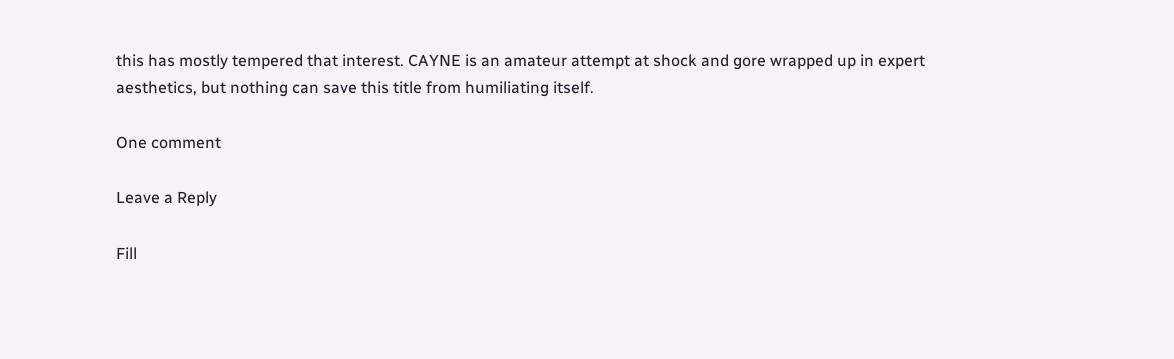this has mostly tempered that interest. CAYNE is an amateur attempt at shock and gore wrapped up in expert aesthetics, but nothing can save this title from humiliating itself.

One comment

Leave a Reply

Fill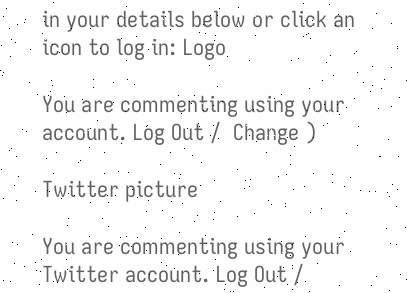in your details below or click an icon to log in: Logo

You are commenting using your account. Log Out /  Change )

Twitter picture

You are commenting using your Twitter account. Log Out /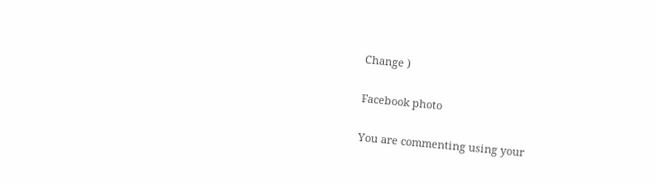Change )

Facebook photo

You are commenting using your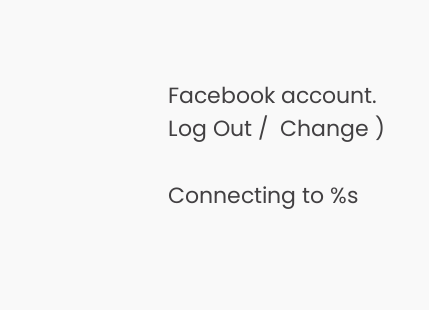Facebook account. Log Out /  Change )

Connecting to %s